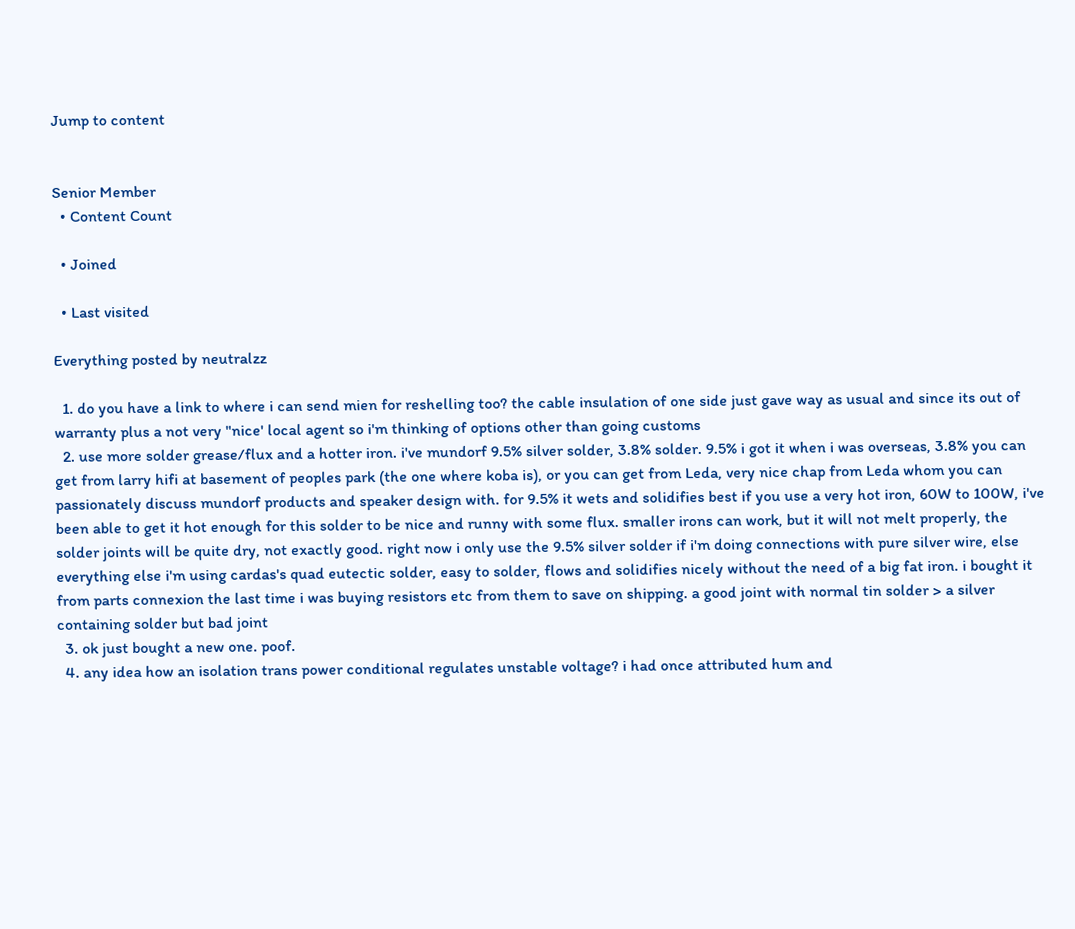Jump to content


Senior Member
  • Content Count

  • Joined

  • Last visited

Everything posted by neutralzz

  1. do you have a link to where i can send mien for reshelling too? the cable insulation of one side just gave way as usual and since its out of warranty plus a not very "nice' local agent so i'm thinking of options other than going customs
  2. use more solder grease/flux and a hotter iron. i've mundorf 9.5% silver solder, 3.8% solder. 9.5% i got it when i was overseas, 3.8% you can get from larry hifi at basement of peoples park (the one where koba is), or you can get from Leda, very nice chap from Leda whom you can passionately discuss mundorf products and speaker design with. for 9.5% it wets and solidifies best if you use a very hot iron, 60W to 100W, i've been able to get it hot enough for this solder to be nice and runny with some flux. smaller irons can work, but it will not melt properly, the solder joints will be quite dry, not exactly good. right now i only use the 9.5% silver solder if i'm doing connections with pure silver wire, else everything else i'm using cardas's quad eutectic solder, easy to solder, flows and solidifies nicely without the need of a big fat iron. i bought it from parts connexion the last time i was buying resistors etc from them to save on shipping. a good joint with normal tin solder > a silver containing solder but bad joint
  3. ok just bought a new one. poof.
  4. any idea how an isolation trans power conditional regulates unstable voltage? i had once attributed hum and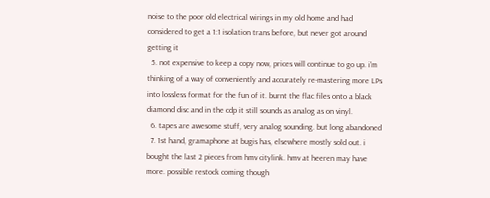noise to the poor old electrical wirings in my old home and had considered to get a 1:1 isolation trans before, but never got around getting it
  5. not expensive to keep a copy now, prices will continue to go up. i'm thinking of a way of conveniently and accurately re-mastering more LPs into lossless format for the fun of it. burnt the flac files onto a black diamond disc and in the cdp it still sounds as analog as on vinyl.
  6. tapes are awesome stuff, very analog sounding. but long abandoned
  7. 1st hand, gramaphone at bugis has, elsewhere mostly sold out. i bought the last 2 pieces from hmv citylink. hmv at heeren may have more. possible restock coming though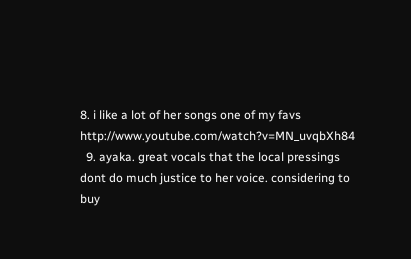8. i like a lot of her songs one of my favs http://www.youtube.com/watch?v=MN_uvqbXh84
  9. ayaka. great vocals that the local pressings dont do much justice to her voice. considering to buy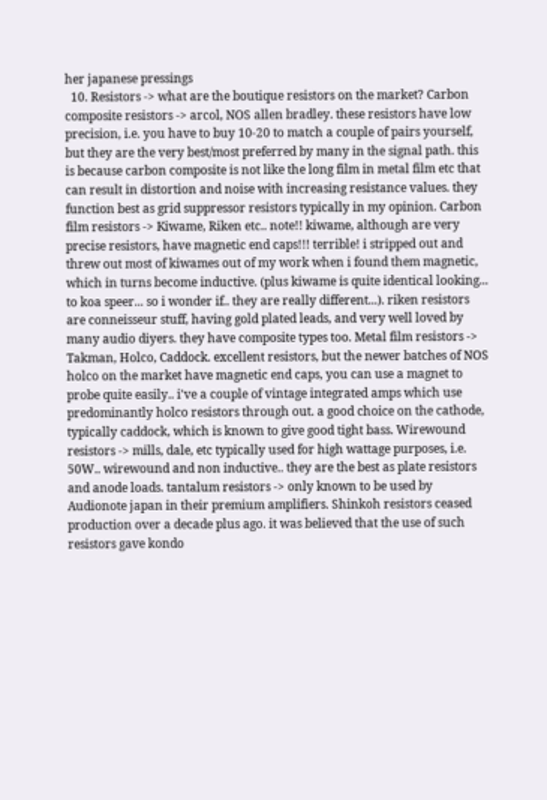her japanese pressings
  10. Resistors -> what are the boutique resistors on the market? Carbon composite resistors -> arcol, NOS allen bradley. these resistors have low precision, i.e. you have to buy 10-20 to match a couple of pairs yourself, but they are the very best/most preferred by many in the signal path. this is because carbon composite is not like the long film in metal film etc that can result in distortion and noise with increasing resistance values. they function best as grid suppressor resistors typically in my opinion. Carbon film resistors -> Kiwame, Riken etc.. note!! kiwame, although are very precise resistors, have magnetic end caps!!! terrible! i stripped out and threw out most of kiwames out of my work when i found them magnetic, which in turns become inductive. (plus kiwame is quite identical looking... to koa speer... so i wonder if.. they are really different...). riken resistors are conneisseur stuff, having gold plated leads, and very well loved by many audio diyers. they have composite types too. Metal film resistors -> Takman, Holco, Caddock. excellent resistors, but the newer batches of NOS holco on the market have magnetic end caps, you can use a magnet to probe quite easily.. i've a couple of vintage integrated amps which use predominantly holco resistors through out. a good choice on the cathode, typically caddock, which is known to give good tight bass. Wirewound resistors -> mills, dale, etc typically used for high wattage purposes, i.e. 50W.. wirewound and non inductive.. they are the best as plate resistors and anode loads. tantalum resistors -> only known to be used by Audionote japan in their premium amplifiers. Shinkoh resistors ceased production over a decade plus ago. it was believed that the use of such resistors gave kondo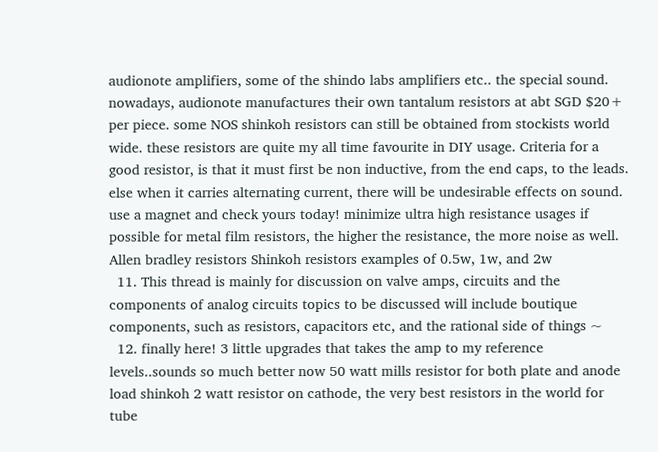audionote amplifiers, some of the shindo labs amplifiers etc.. the special sound. nowadays, audionote manufactures their own tantalum resistors at abt SGD $20+ per piece. some NOS shinkoh resistors can still be obtained from stockists world wide. these resistors are quite my all time favourite in DIY usage. Criteria for a good resistor, is that it must first be non inductive, from the end caps, to the leads. else when it carries alternating current, there will be undesirable effects on sound. use a magnet and check yours today! minimize ultra high resistance usages if possible for metal film resistors, the higher the resistance, the more noise as well. Allen bradley resistors Shinkoh resistors examples of 0.5w, 1w, and 2w
  11. This thread is mainly for discussion on valve amps, circuits and the components of analog circuits topics to be discussed will include boutique components, such as resistors, capacitors etc, and the rational side of things ~
  12. finally here! 3 little upgrades that takes the amp to my reference levels..sounds so much better now 50 watt mills resistor for both plate and anode load shinkoh 2 watt resistor on cathode, the very best resistors in the world for tube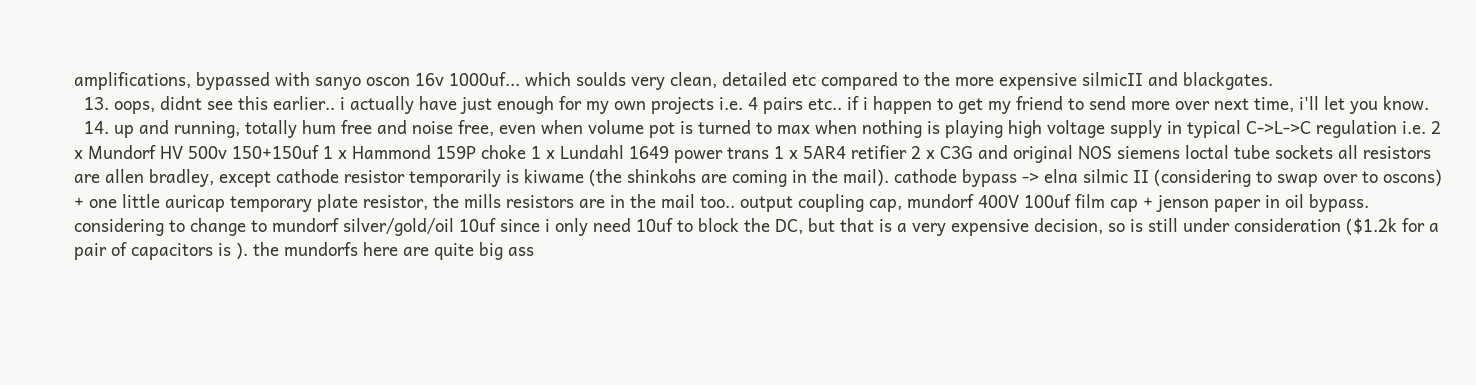amplifications, bypassed with sanyo oscon 16v 1000uf... which soulds very clean, detailed etc compared to the more expensive silmicII and blackgates.
  13. oops, didnt see this earlier.. i actually have just enough for my own projects i.e. 4 pairs etc.. if i happen to get my friend to send more over next time, i'll let you know.
  14. up and running, totally hum free and noise free, even when volume pot is turned to max when nothing is playing high voltage supply in typical C->L->C regulation i.e. 2 x Mundorf HV 500v 150+150uf 1 x Hammond 159P choke 1 x Lundahl 1649 power trans 1 x 5AR4 retifier 2 x C3G and original NOS siemens loctal tube sockets all resistors are allen bradley, except cathode resistor temporarily is kiwame (the shinkohs are coming in the mail). cathode bypass -> elna silmic II (considering to swap over to oscons) + one little auricap temporary plate resistor, the mills resistors are in the mail too.. output coupling cap, mundorf 400V 100uf film cap + jenson paper in oil bypass. considering to change to mundorf silver/gold/oil 10uf since i only need 10uf to block the DC, but that is a very expensive decision, so is still under consideration ($1.2k for a pair of capacitors is ). the mundorfs here are quite big ass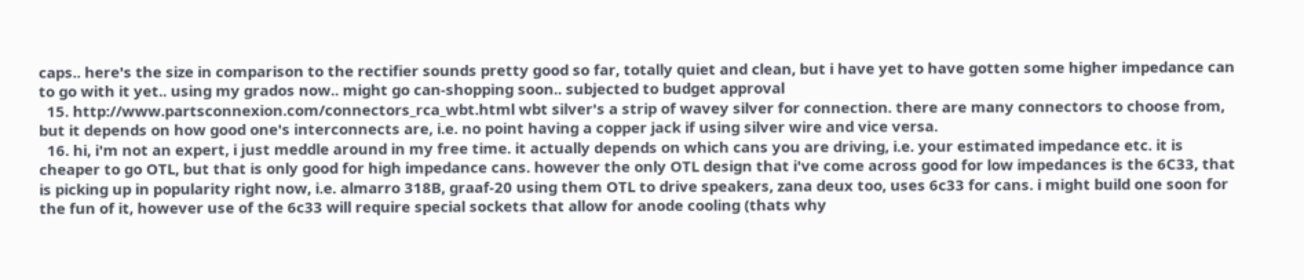caps.. here's the size in comparison to the rectifier sounds pretty good so far, totally quiet and clean, but i have yet to have gotten some higher impedance can to go with it yet.. using my grados now.. might go can-shopping soon.. subjected to budget approval
  15. http://www.partsconnexion.com/connectors_rca_wbt.html wbt silver's a strip of wavey silver for connection. there are many connectors to choose from, but it depends on how good one's interconnects are, i.e. no point having a copper jack if using silver wire and vice versa.
  16. hi, i'm not an expert, i just meddle around in my free time. it actually depends on which cans you are driving, i.e. your estimated impedance etc. it is cheaper to go OTL, but that is only good for high impedance cans. however the only OTL design that i've come across good for low impedances is the 6C33, that is picking up in popularity right now, i.e. almarro 318B, graaf-20 using them OTL to drive speakers, zana deux too, uses 6c33 for cans. i might build one soon for the fun of it, however use of the 6c33 will require special sockets that allow for anode cooling (thats why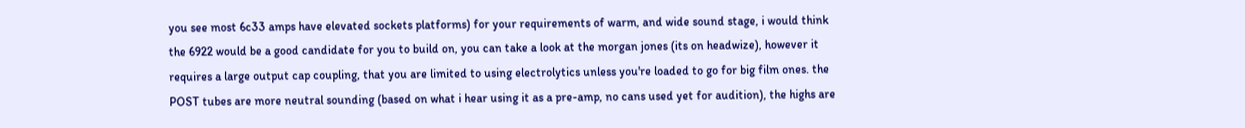you see most 6c33 amps have elevated sockets platforms) for your requirements of warm, and wide sound stage, i would think the 6922 would be a good candidate for you to build on, you can take a look at the morgan jones (its on headwize), however it requires a large output cap coupling, that you are limited to using electrolytics unless you're loaded to go for big film ones. the POST tubes are more neutral sounding (based on what i hear using it as a pre-amp, no cans used yet for audition), the highs are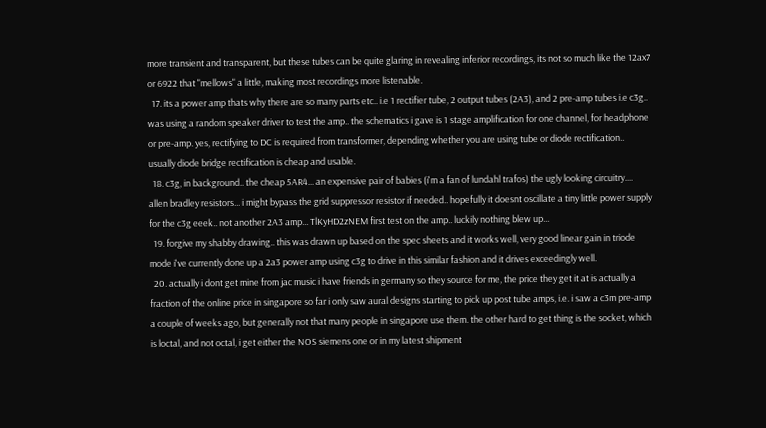more transient and transparent, but these tubes can be quite glaring in revealing inferior recordings, its not so much like the 12ax7 or 6922 that "mellows" a little, making most recordings more listenable.
  17. its a power amp thats why there are so many parts etc.. i.e 1 rectifier tube, 2 output tubes (2A3), and 2 pre-amp tubes i.e c3g.. was using a random speaker driver to test the amp.. the schematics i gave is 1 stage amplification for one channel, for headphone or pre-amp. yes, rectifying to DC is required from transformer, depending whether you are using tube or diode rectification.. usually diode bridge rectification is cheap and usable.
  18. c3g, in background.. the cheap 5AR4... an expensive pair of babies (i'm a fan of lundahl trafos) the ugly looking circuitry.... allen bradley resistors... i might bypass the grid suppressor resistor if needed.. hopefully it doesnt oscillate a tiny little power supply for the c3g eeek.. not another 2A3 amp... TlKyHD2zNEM first test on the amp.. luckily nothing blew up...
  19. forgive my shabby drawing.. this was drawn up based on the spec sheets and it works well, very good linear gain in triode mode i've currently done up a 2a3 power amp using c3g to drive in this similar fashion and it drives exceedingly well.
  20. actually i dont get mine from jac music i have friends in germany so they source for me, the price they get it at is actually a fraction of the online price in singapore so far i only saw aural designs starting to pick up post tube amps, i.e. i saw a c3m pre-amp a couple of weeks ago, but generally not that many people in singapore use them. the other hard to get thing is the socket, which is loctal, and not octal, i get either the NOS siemens one or in my latest shipment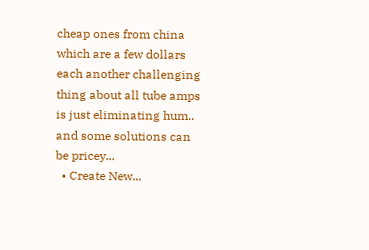cheap ones from china which are a few dollars each another challenging thing about all tube amps is just eliminating hum.. and some solutions can be pricey...
  • Create New...